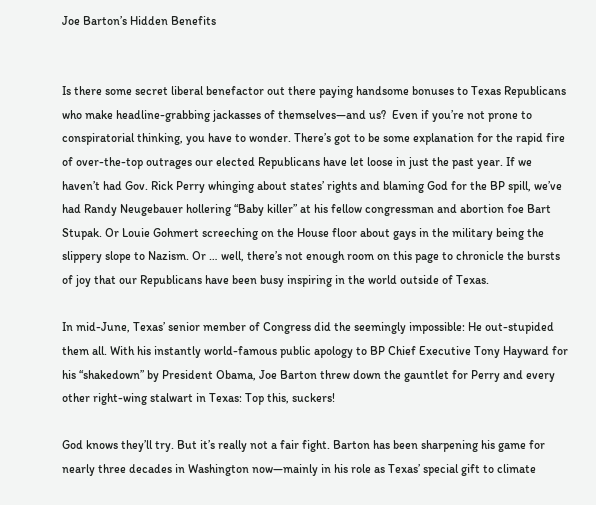Joe Barton’s Hidden Benefits


Is there some secret liberal benefactor out there paying handsome bonuses to Texas Republicans who make headline-grabbing jackasses of themselves—and us?  Even if you’re not prone to conspiratorial thinking, you have to wonder. There’s got to be some explanation for the rapid fire of over-the-top outrages our elected Republicans have let loose in just the past year. If we haven’t had Gov. Rick Perry whinging about states’ rights and blaming God for the BP spill, we’ve had Randy Neugebauer hollering “Baby killer” at his fellow congressman and abortion foe Bart Stupak. Or Louie Gohmert screeching on the House floor about gays in the military being the slippery slope to Nazism. Or … well, there’s not enough room on this page to chronicle the bursts of joy that our Republicans have been busy inspiring in the world outside of Texas.

In mid-June, Texas’ senior member of Congress did the seemingly impossible: He out-stupided them all. With his instantly world-famous public apology to BP Chief Executive Tony Hayward for his “shakedown” by President Obama, Joe Barton threw down the gauntlet for Perry and every other right-wing stalwart in Texas: Top this, suckers!

God knows they’ll try. But it’s really not a fair fight. Barton has been sharpening his game for nearly three decades in Washington now—mainly in his role as Texas’ special gift to climate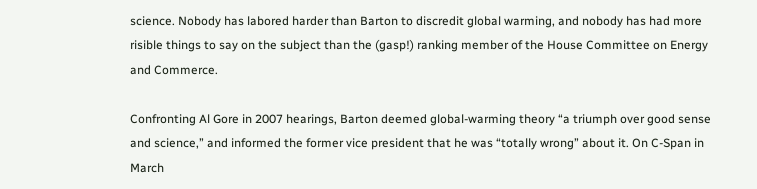science. Nobody has labored harder than Barton to discredit global warming, and nobody has had more risible things to say on the subject than the (gasp!) ranking member of the House Committee on Energy and Commerce.

Confronting Al Gore in 2007 hearings, Barton deemed global-warming theory “a triumph over good sense and science,” and informed the former vice president that he was “totally wrong” about it. On C-Span in March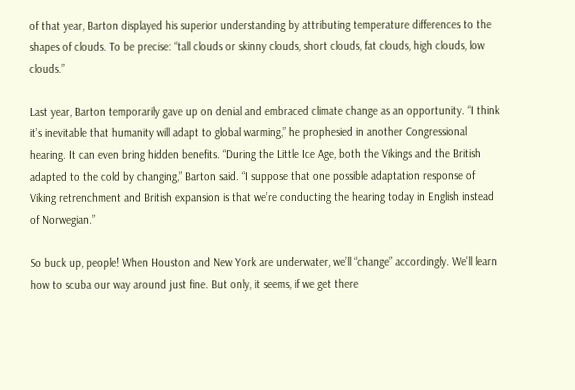of that year, Barton displayed his superior understanding by attributing temperature differences to the shapes of clouds. To be precise: “tall clouds or skinny clouds, short clouds, fat clouds, high clouds, low clouds.”

Last year, Barton temporarily gave up on denial and embraced climate change as an opportunity. “I think it’s inevitable that humanity will adapt to global warming,” he prophesied in another Congressional hearing. It can even bring hidden benefits. “During the Little Ice Age, both the Vikings and the British adapted to the cold by changing,” Barton said. “I suppose that one possible adaptation response of Viking retrenchment and British expansion is that we’re conducting the hearing today in English instead of Norwegian.”

So buck up, people! When Houston and New York are underwater, we’ll “change” accordingly. We’ll learn how to scuba our way around just fine. But only, it seems, if we get there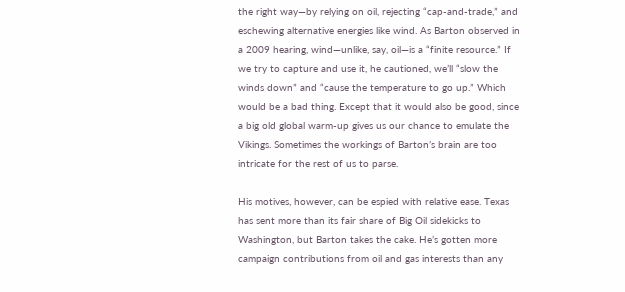the right way—by relying on oil, rejecting “cap-and-trade,” and eschewing alternative energies like wind. As Barton observed in a 2009 hearing, wind—unlike, say, oil—is a “finite resource.” If we try to capture and use it, he cautioned, we’ll “slow the winds down” and “cause the temperature to go up.” Which would be a bad thing. Except that it would also be good, since a big old global warm-up gives us our chance to emulate the Vikings. Sometimes the workings of Barton’s brain are too intricate for the rest of us to parse.

His motives, however, can be espied with relative ease. Texas has sent more than its fair share of Big Oil sidekicks to Washington, but Barton takes the cake. He’s gotten more campaign contributions from oil and gas interests than any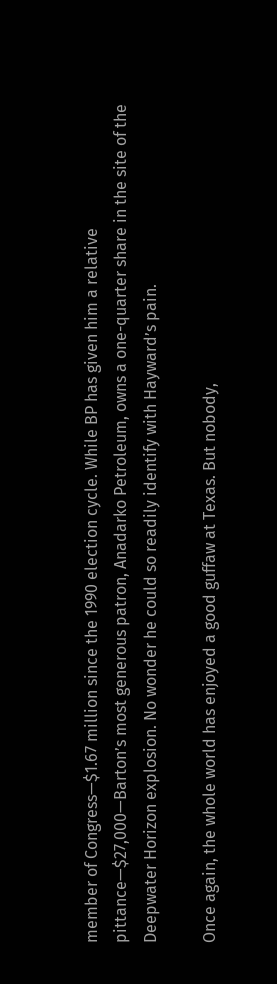member of Congress—$1.67 million since the 1990 election cycle. While BP has given him a relative pittance—$27,000—Barton’s most generous patron, Anadarko Petroleum, owns a one-quarter share in the site of the Deepwater Horizon explosion. No wonder he could so readily identify with Hayward’s pain.

Once again, the whole world has enjoyed a good guffaw at Texas. But nobody,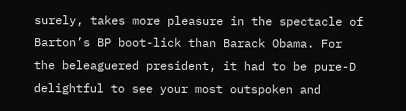surely, takes more pleasure in the spectacle of Barton’s BP boot-lick than Barack Obama. For the beleaguered president, it had to be pure-D delightful to see your most outspoken and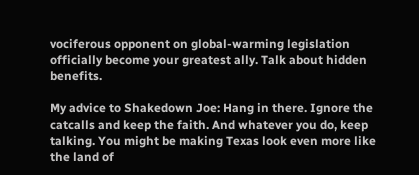vociferous opponent on global-warming legislation officially become your greatest ally. Talk about hidden benefits.

My advice to Shakedown Joe: Hang in there. Ignore the catcalls and keep the faith. And whatever you do, keep talking. You might be making Texas look even more like the land of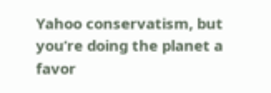Yahoo conservatism, but you’re doing the planet a favor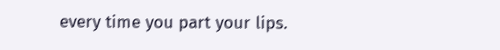every time you part your lips.